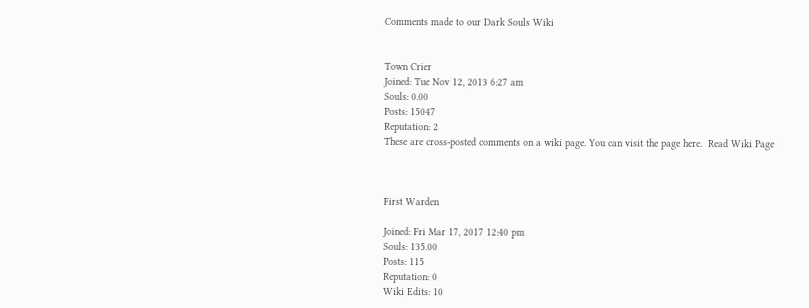Comments made to our Dark Souls Wiki


Town Crier
Joined: Tue Nov 12, 2013 6:27 am
Souls: 0.00
Posts: 15047
Reputation: 2
These are cross-posted comments on a wiki page. You can visit the page here.  Read Wiki Page



First Warden

Joined: Fri Mar 17, 2017 12:40 pm
Souls: 135.00
Posts: 115
Reputation: 0
Wiki Edits: 10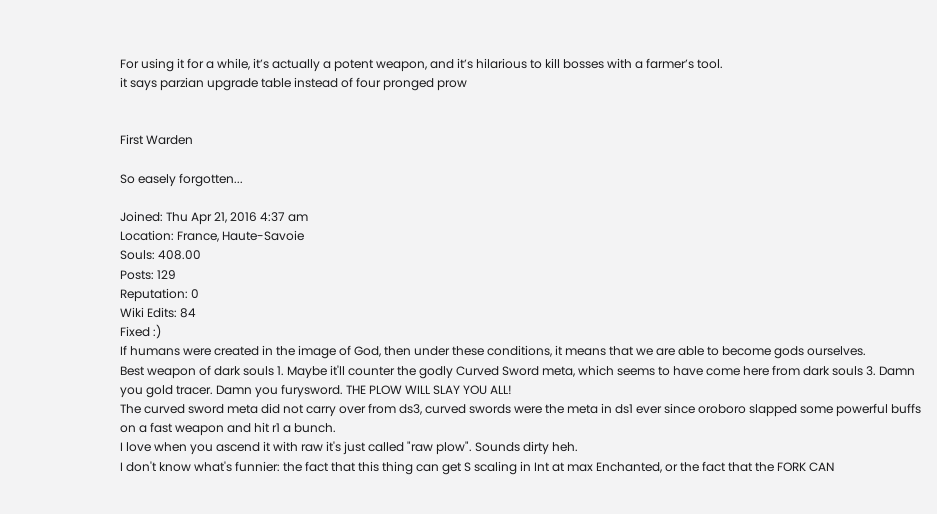For using it for a while, it’s actually a potent weapon, and it’s hilarious to kill bosses with a farmer’s tool.
it says parzian upgrade table instead of four pronged prow


First Warden

So easely forgotten...

Joined: Thu Apr 21, 2016 4:37 am
Location: France, Haute-Savoie
Souls: 408.00
Posts: 129
Reputation: 0
Wiki Edits: 84
Fixed :)
If humans were created in the image of God, then under these conditions, it means that we are able to become gods ourselves.
Best weapon of dark souls 1. Maybe it'll counter the godly Curved Sword meta, which seems to have come here from dark souls 3. Damn you gold tracer. Damn you furysword. THE PLOW WILL SLAY YOU ALL!
The curved sword meta did not carry over from ds3, curved swords were the meta in ds1 ever since oroboro slapped some powerful buffs on a fast weapon and hit r1 a bunch.
I love when you ascend it with raw it's just called "raw plow". Sounds dirty heh.
I don't know what's funnier: the fact that this thing can get S scaling in Int at max Enchanted, or the fact that the FORK CAN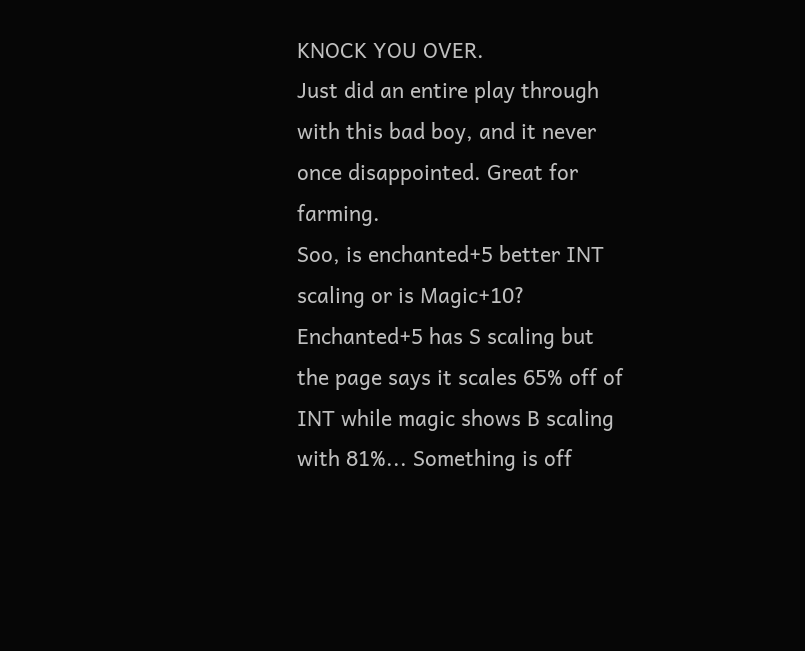KNOCK YOU OVER.
Just did an entire play through with this bad boy, and it never once disappointed. Great for farming.
Soo, is enchanted+5 better INT scaling or is Magic+10? Enchanted+5 has S scaling but the page says it scales 65% off of INT while magic shows B scaling with 81%... Something is off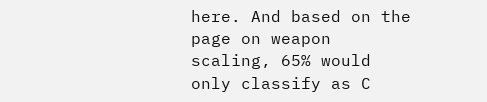here. And based on the page on weapon scaling, 65% would only classify as C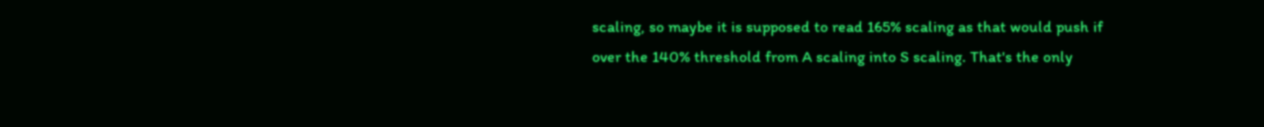scaling, so maybe it is supposed to read 165% scaling as that would push if over the 140% threshold from A scaling into S scaling. That's the only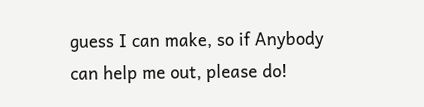guess I can make, so if Anybody can help me out, please do!